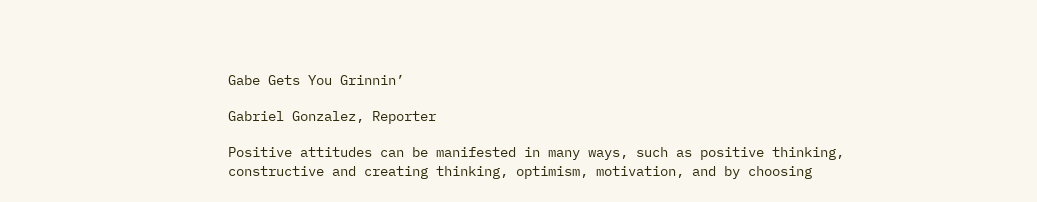Gabe Gets You Grinnin’

Gabriel Gonzalez, Reporter

Positive attitudes can be manifested in many ways, such as positive thinking, constructive and creating thinking, optimism, motivation, and by choosing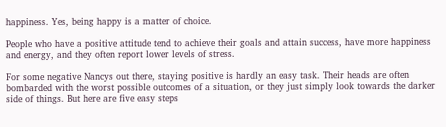happiness. Yes, being happy is a matter of choice.

People who have a positive attitude tend to achieve their goals and attain success, have more happiness and energy, and they often report lower levels of stress.

For some negative Nancys out there, staying positive is hardly an easy task. Their heads are often bombarded with the worst possible outcomes of a situation, or they just simply look towards the darker side of things. But here are five easy steps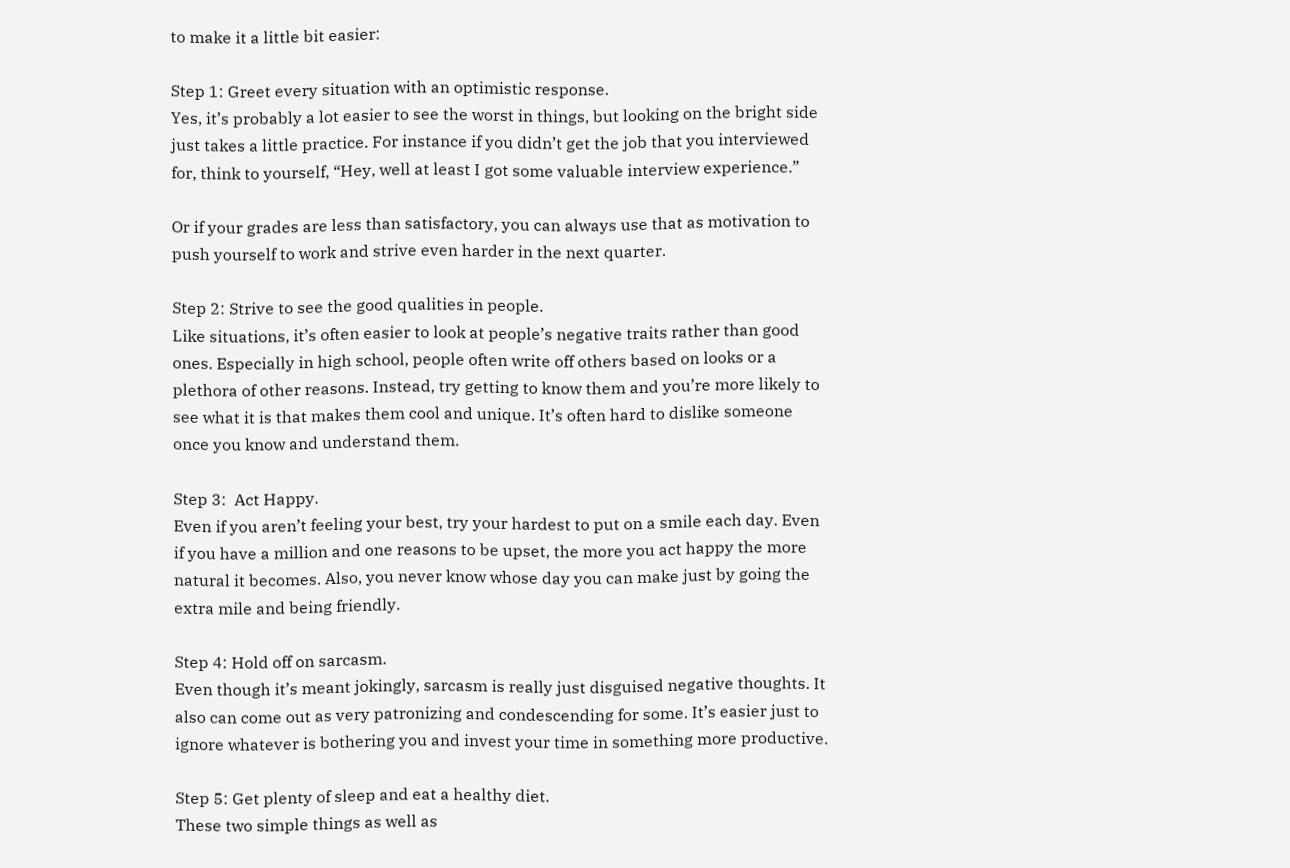to make it a little bit easier:

Step 1: Greet every situation with an optimistic response.
Yes, it’s probably a lot easier to see the worst in things, but looking on the bright side just takes a little practice. For instance if you didn’t get the job that you interviewed for, think to yourself, “Hey, well at least I got some valuable interview experience.”

Or if your grades are less than satisfactory, you can always use that as motivation to push yourself to work and strive even harder in the next quarter.

Step 2: Strive to see the good qualities in people.
Like situations, it’s often easier to look at people’s negative traits rather than good ones. Especially in high school, people often write off others based on looks or a plethora of other reasons. Instead, try getting to know them and you’re more likely to see what it is that makes them cool and unique. It’s often hard to dislike someone once you know and understand them.

Step 3:  Act Happy.
Even if you aren’t feeling your best, try your hardest to put on a smile each day. Even if you have a million and one reasons to be upset, the more you act happy the more natural it becomes. Also, you never know whose day you can make just by going the extra mile and being friendly.

Step 4: Hold off on sarcasm.
Even though it’s meant jokingly, sarcasm is really just disguised negative thoughts. It also can come out as very patronizing and condescending for some. It’s easier just to ignore whatever is bothering you and invest your time in something more productive.

Step 5: Get plenty of sleep and eat a healthy diet.
These two simple things as well as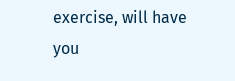exercise, will have you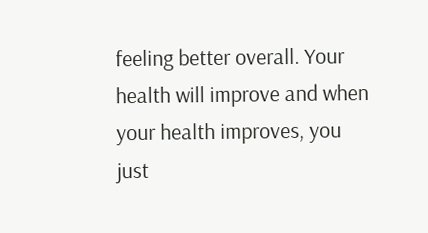feeling better overall. Your health will improve and when your health improves, you just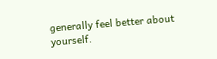generally feel better about yourself.